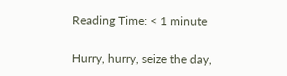Reading Time: < 1 minute

Hurry, hurry, seize the day,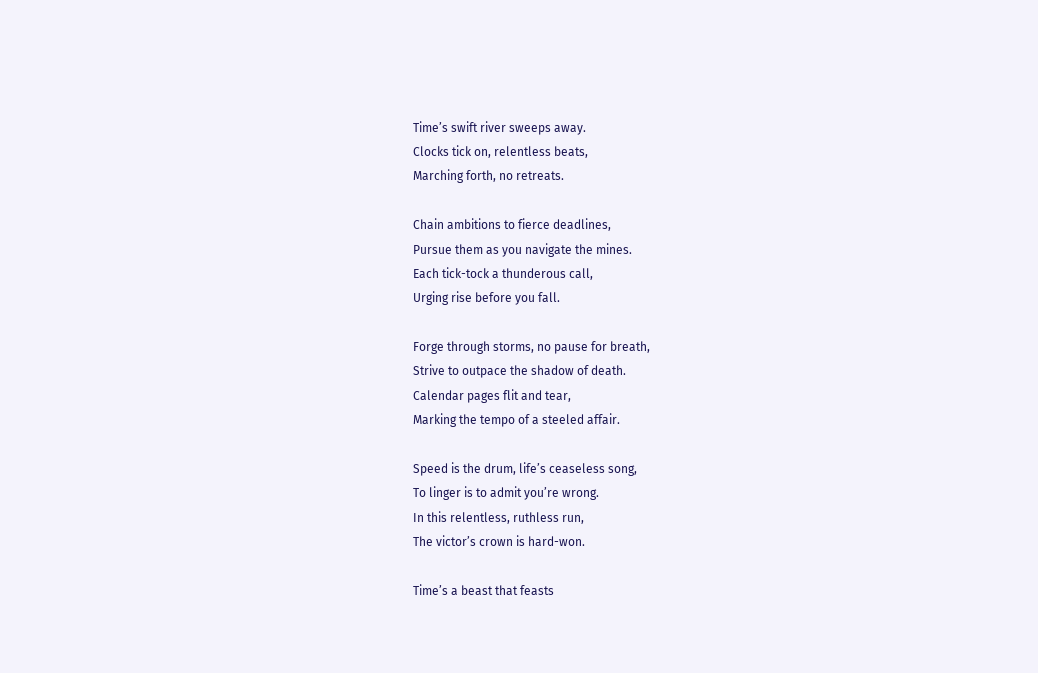Time’s swift river sweeps away.
Clocks tick on, relentless beats,
Marching forth, no retreats.

Chain ambitions to fierce deadlines,
Pursue them as you navigate the mines.
Each tick-tock a thunderous call,
Urging rise before you fall.

Forge through storms, no pause for breath,
Strive to outpace the shadow of death.
Calendar pages flit and tear,
Marking the tempo of a steeled affair.

Speed is the drum, life’s ceaseless song,
To linger is to admit you’re wrong.
In this relentless, ruthless run,
The victor’s crown is hard-won.

Time’s a beast that feasts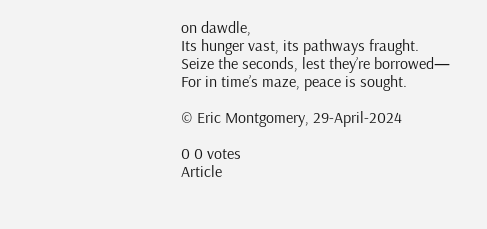on dawdle,
Its hunger vast, its pathways fraught.
Seize the seconds, lest they’re borrowed—
For in time’s maze, peace is sought.

© Eric Montgomery, 29-April-2024

0 0 votes
Article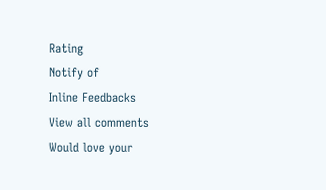Rating
Notify of
Inline Feedbacks
View all comments
Would love your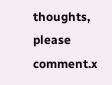thoughts, please comment.x